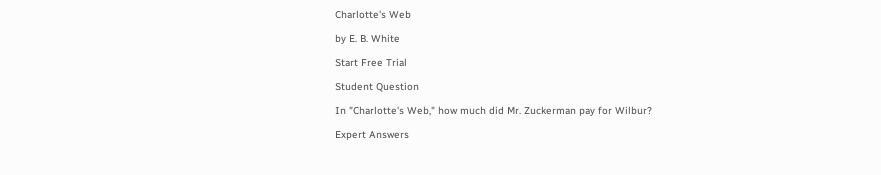Charlotte's Web

by E. B. White

Start Free Trial

Student Question

In "Charlotte's Web," how much did Mr. Zuckerman pay for Wilbur?

Expert Answers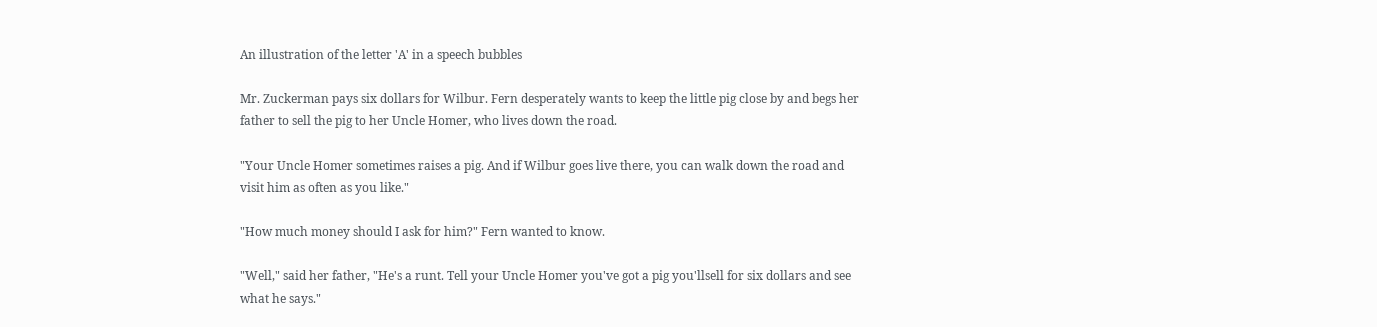An illustration of the letter 'A' in a speech bubbles

Mr. Zuckerman pays six dollars for Wilbur. Fern desperately wants to keep the little pig close by and begs her father to sell the pig to her Uncle Homer, who lives down the road.

"Your Uncle Homer sometimes raises a pig. And if Wilbur goes live there, you can walk down the road and visit him as often as you like."

"How much money should I ask for him?" Fern wanted to know.

"Well," said her father, "He's a runt. Tell your Uncle Homer you've got a pig you'llsell for six dollars and see what he says."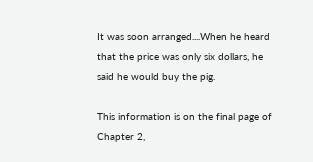It was soon arranged....When he heard that the price was only six dollars, he said he would buy the pig.

This information is on the final page of Chapter 2,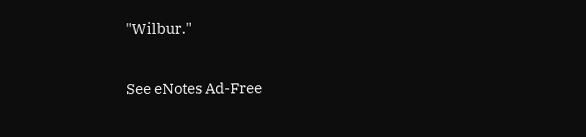"Wilbur."

See eNotes Ad-Free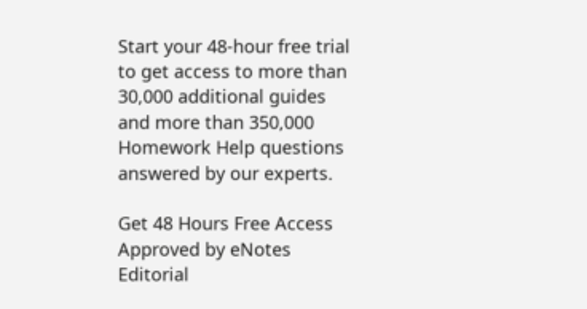Start your 48-hour free trial to get access to more than 30,000 additional guides and more than 350,000 Homework Help questions answered by our experts.

Get 48 Hours Free Access
Approved by eNotes Editorial